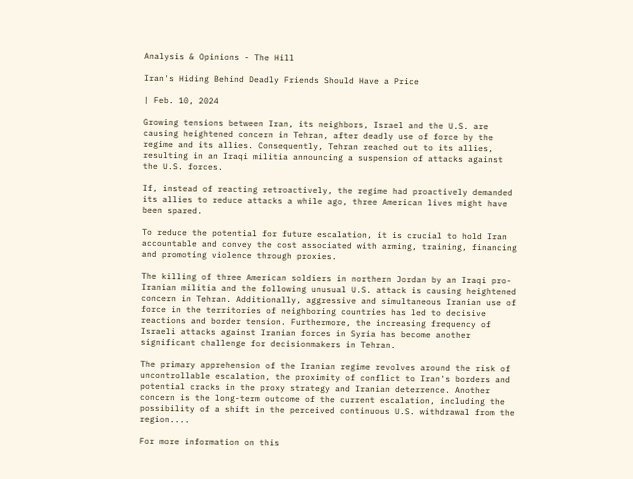Analysis & Opinions - The Hill

Iran's Hiding Behind Deadly Friends Should Have a Price

| Feb. 10, 2024

Growing tensions between Iran, its neighbors, Israel and the U.S. are causing heightened concern in Tehran, after deadly use of force by the regime and its allies. Consequently, Tehran reached out to its allies, resulting in an Iraqi militia announcing a suspension of attacks against the U.S. forces.

If, instead of reacting retroactively, the regime had proactively demanded its allies to reduce attacks a while ago, three American lives might have been spared.

To reduce the potential for future escalation, it is crucial to hold Iran accountable and convey the cost associated with arming, training, financing and promoting violence through proxies.

The killing of three American soldiers in northern Jordan by an Iraqi pro-Iranian militia and the following unusual U.S. attack is causing heightened concern in Tehran. Additionally, aggressive and simultaneous Iranian use of force in the territories of neighboring countries has led to decisive reactions and border tension. Furthermore, the increasing frequency of Israeli attacks against Iranian forces in Syria has become another significant challenge for decisionmakers in Tehran.

The primary apprehension of the Iranian regime revolves around the risk of uncontrollable escalation, the proximity of conflict to Iran's borders and potential cracks in the proxy strategy and Iranian deterrence. Another concern is the long-term outcome of the current escalation, including the possibility of a shift in the perceived continuous U.S. withdrawal from the region....

For more information on this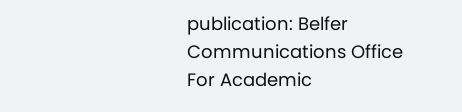publication: Belfer Communications Office
For Academic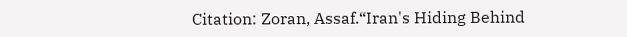Citation: Zoran, Assaf.“Iran's Hiding Behind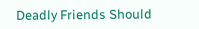Deadly Friends Should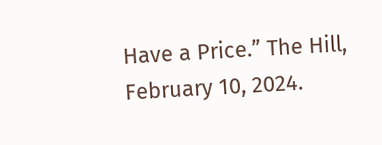Have a Price.” The Hill, February 10, 2024.